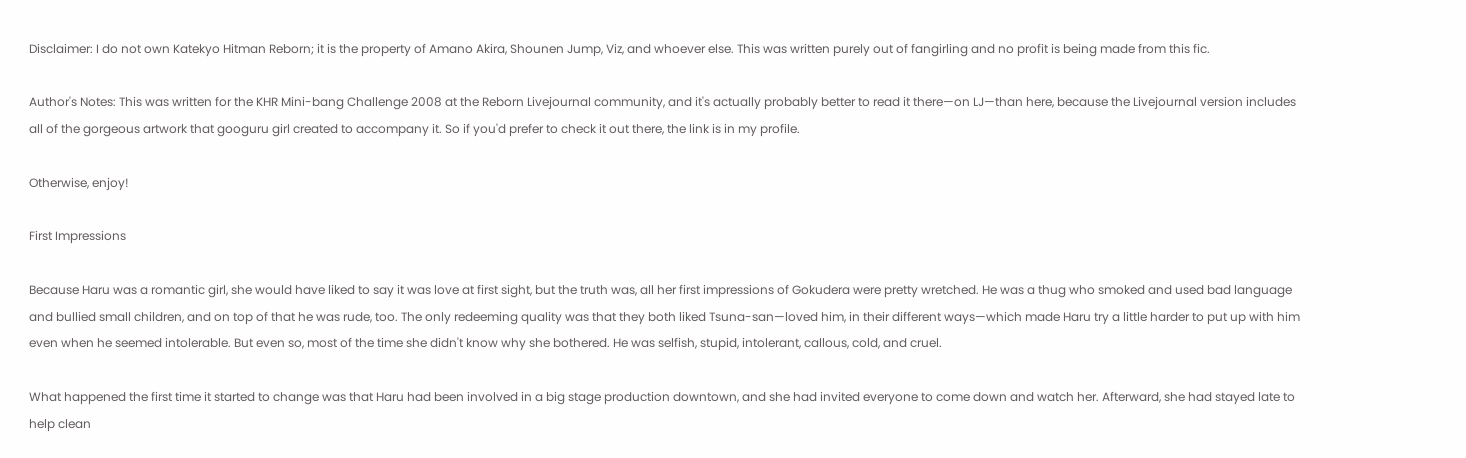Disclaimer: I do not own Katekyo Hitman Reborn; it is the property of Amano Akira, Shounen Jump, Viz, and whoever else. This was written purely out of fangirling and no profit is being made from this fic.

Author's Notes: This was written for the KHR Mini-bang Challenge 2008 at the Reborn Livejournal community, and it's actually probably better to read it there—on LJ—than here, because the Livejournal version includes all of the gorgeous artwork that googuru girl created to accompany it. So if you'd prefer to check it out there, the link is in my profile.

Otherwise, enjoy!

First Impressions

Because Haru was a romantic girl, she would have liked to say it was love at first sight, but the truth was, all her first impressions of Gokudera were pretty wretched. He was a thug who smoked and used bad language and bullied small children, and on top of that he was rude, too. The only redeeming quality was that they both liked Tsuna-san—loved him, in their different ways—which made Haru try a little harder to put up with him even when he seemed intolerable. But even so, most of the time she didn't know why she bothered. He was selfish, stupid, intolerant, callous, cold, and cruel.

What happened the first time it started to change was that Haru had been involved in a big stage production downtown, and she had invited everyone to come down and watch her. Afterward, she had stayed late to help clean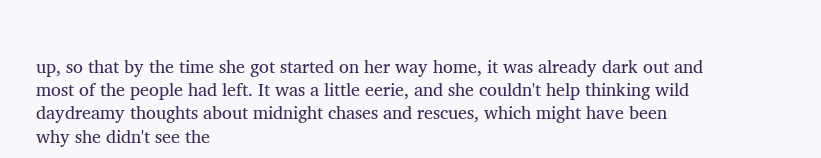up, so that by the time she got started on her way home, it was already dark out and most of the people had left. It was a little eerie, and she couldn't help thinking wild daydreamy thoughts about midnight chases and rescues, which might have been why she didn't see the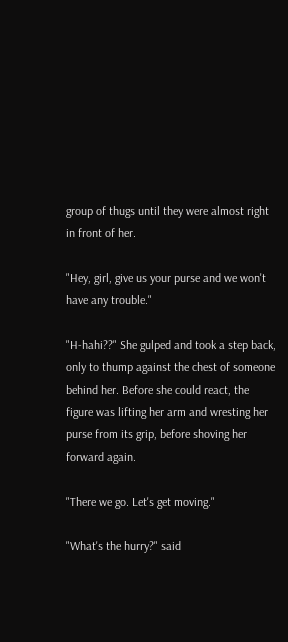group of thugs until they were almost right in front of her.

"Hey, girl, give us your purse and we won't have any trouble."

"H-hahi??" She gulped and took a step back, only to thump against the chest of someone behind her. Before she could react, the figure was lifting her arm and wresting her purse from its grip, before shoving her forward again.

"There we go. Let's get moving."

"What's the hurry?" said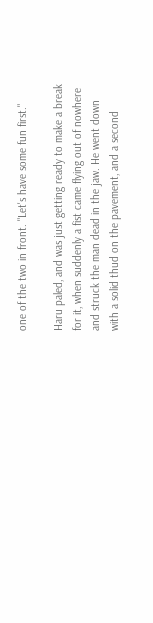one of the two in front. "Let's have some fun first."

Haru paled, and was just getting ready to make a break for it, when suddenly a fist came flying out of nowhere and struck the man dead in the jaw. He went down with a solid thud on the pavement, and a second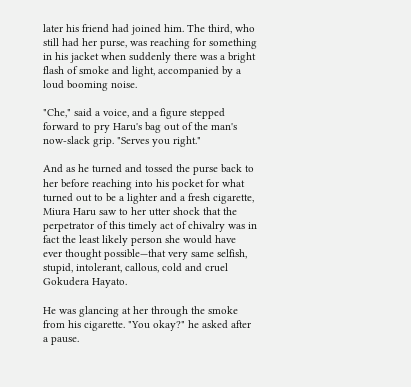later his friend had joined him. The third, who still had her purse, was reaching for something in his jacket when suddenly there was a bright flash of smoke and light, accompanied by a loud booming noise.

"Che," said a voice, and a figure stepped forward to pry Haru's bag out of the man's now-slack grip. "Serves you right."

And as he turned and tossed the purse back to her before reaching into his pocket for what turned out to be a lighter and a fresh cigarette, Miura Haru saw to her utter shock that the perpetrator of this timely act of chivalry was in fact the least likely person she would have ever thought possible—that very same selfish, stupid, intolerant, callous, cold and cruel Gokudera Hayato.

He was glancing at her through the smoke from his cigarette. "You okay?" he asked after a pause.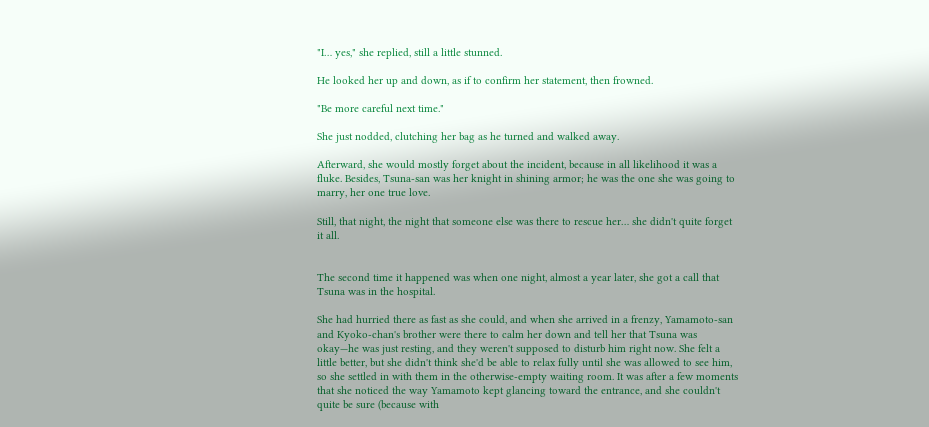"I… yes," she replied, still a little stunned.

He looked her up and down, as if to confirm her statement, then frowned.

"Be more careful next time."

She just nodded, clutching her bag as he turned and walked away.

Afterward, she would mostly forget about the incident, because in all likelihood it was a fluke. Besides, Tsuna-san was her knight in shining armor; he was the one she was going to marry, her one true love.

Still, that night, the night that someone else was there to rescue her… she didn't quite forget it all.


The second time it happened was when one night, almost a year later, she got a call that Tsuna was in the hospital.

She had hurried there as fast as she could, and when she arrived in a frenzy, Yamamoto-san and Kyoko-chan's brother were there to calm her down and tell her that Tsuna was okay—he was just resting, and they weren't supposed to disturb him right now. She felt a little better, but she didn't think she'd be able to relax fully until she was allowed to see him, so she settled in with them in the otherwise-empty waiting room. It was after a few moments that she noticed the way Yamamoto kept glancing toward the entrance, and she couldn't quite be sure (because with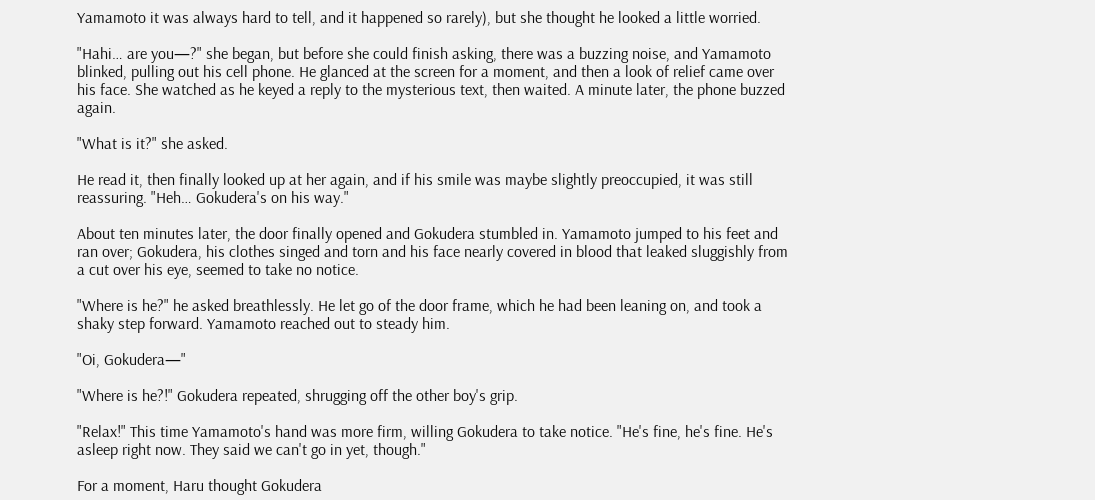Yamamoto it was always hard to tell, and it happened so rarely), but she thought he looked a little worried.

"Hahi… are you—?" she began, but before she could finish asking, there was a buzzing noise, and Yamamoto blinked, pulling out his cell phone. He glanced at the screen for a moment, and then a look of relief came over his face. She watched as he keyed a reply to the mysterious text, then waited. A minute later, the phone buzzed again.

"What is it?" she asked.

He read it, then finally looked up at her again, and if his smile was maybe slightly preoccupied, it was still reassuring. "Heh… Gokudera's on his way."

About ten minutes later, the door finally opened and Gokudera stumbled in. Yamamoto jumped to his feet and ran over; Gokudera, his clothes singed and torn and his face nearly covered in blood that leaked sluggishly from a cut over his eye, seemed to take no notice.

"Where is he?" he asked breathlessly. He let go of the door frame, which he had been leaning on, and took a shaky step forward. Yamamoto reached out to steady him.

"Oi, Gokudera—"

"Where is he?!" Gokudera repeated, shrugging off the other boy's grip.

"Relax!" This time Yamamoto's hand was more firm, willing Gokudera to take notice. "He's fine, he's fine. He's asleep right now. They said we can't go in yet, though."

For a moment, Haru thought Gokudera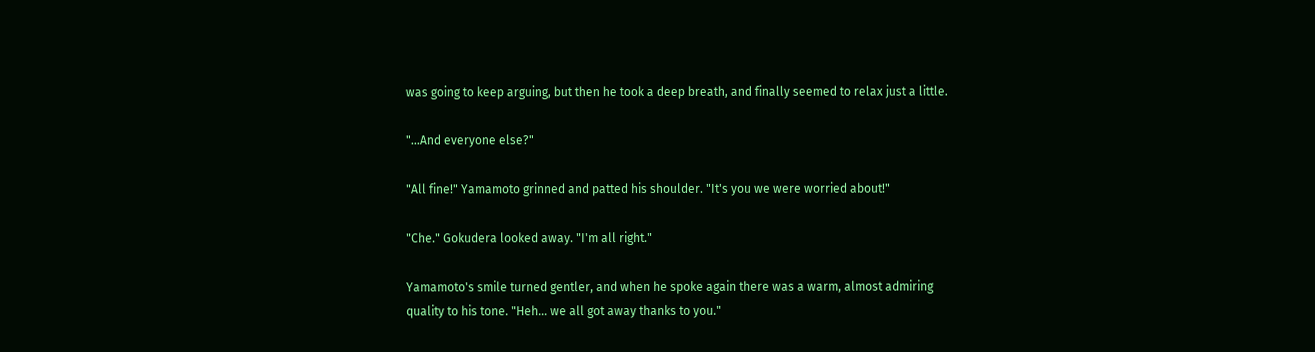was going to keep arguing, but then he took a deep breath, and finally seemed to relax just a little.

"…And everyone else?"

"All fine!" Yamamoto grinned and patted his shoulder. "It's you we were worried about!"

"Che." Gokudera looked away. "I'm all right."

Yamamoto's smile turned gentler, and when he spoke again there was a warm, almost admiring quality to his tone. "Heh… we all got away thanks to you."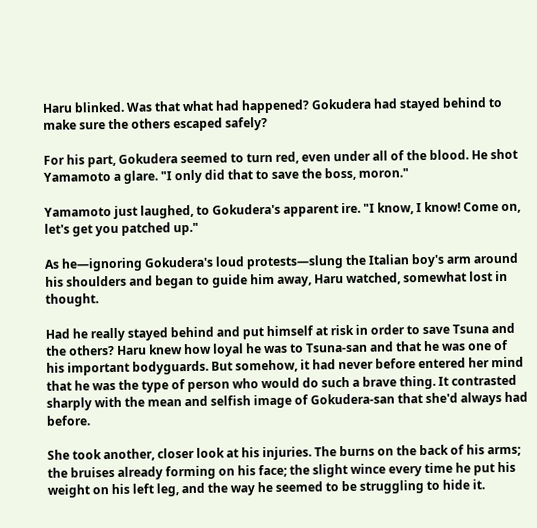Haru blinked. Was that what had happened? Gokudera had stayed behind to make sure the others escaped safely?

For his part, Gokudera seemed to turn red, even under all of the blood. He shot Yamamoto a glare. "I only did that to save the boss, moron."

Yamamoto just laughed, to Gokudera's apparent ire. "I know, I know! Come on, let's get you patched up."

As he—ignoring Gokudera's loud protests—slung the Italian boy's arm around his shoulders and began to guide him away, Haru watched, somewhat lost in thought.

Had he really stayed behind and put himself at risk in order to save Tsuna and the others? Haru knew how loyal he was to Tsuna-san and that he was one of his important bodyguards. But somehow, it had never before entered her mind that he was the type of person who would do such a brave thing. It contrasted sharply with the mean and selfish image of Gokudera-san that she'd always had before.

She took another, closer look at his injuries. The burns on the back of his arms; the bruises already forming on his face; the slight wince every time he put his weight on his left leg, and the way he seemed to be struggling to hide it.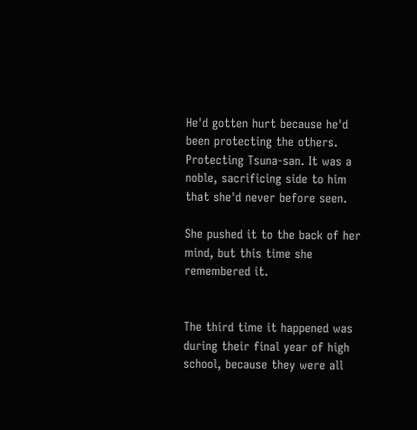He'd gotten hurt because he'd been protecting the others. Protecting Tsuna-san. It was a noble, sacrificing side to him that she'd never before seen.

She pushed it to the back of her mind, but this time she remembered it.


The third time it happened was during their final year of high school, because they were all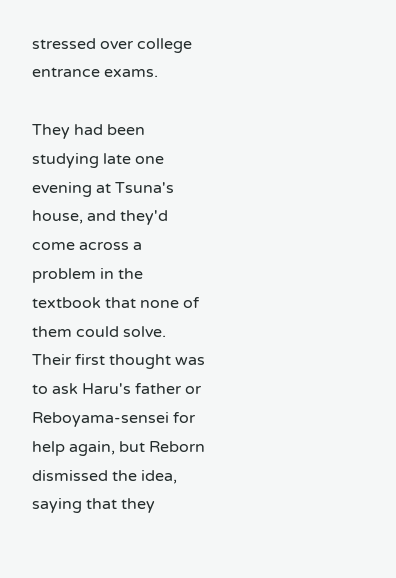stressed over college entrance exams.

They had been studying late one evening at Tsuna's house, and they'd come across a problem in the textbook that none of them could solve. Their first thought was to ask Haru's father or Reboyama-sensei for help again, but Reborn dismissed the idea, saying that they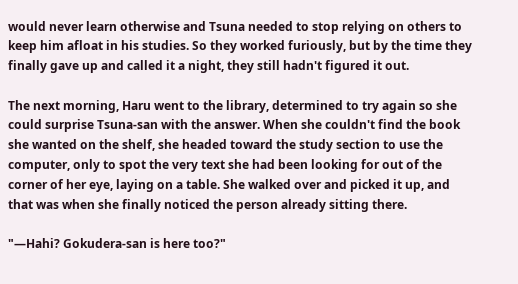would never learn otherwise and Tsuna needed to stop relying on others to keep him afloat in his studies. So they worked furiously, but by the time they finally gave up and called it a night, they still hadn't figured it out.

The next morning, Haru went to the library, determined to try again so she could surprise Tsuna-san with the answer. When she couldn't find the book she wanted on the shelf, she headed toward the study section to use the computer, only to spot the very text she had been looking for out of the corner of her eye, laying on a table. She walked over and picked it up, and that was when she finally noticed the person already sitting there.

"—Hahi? Gokudera-san is here too?"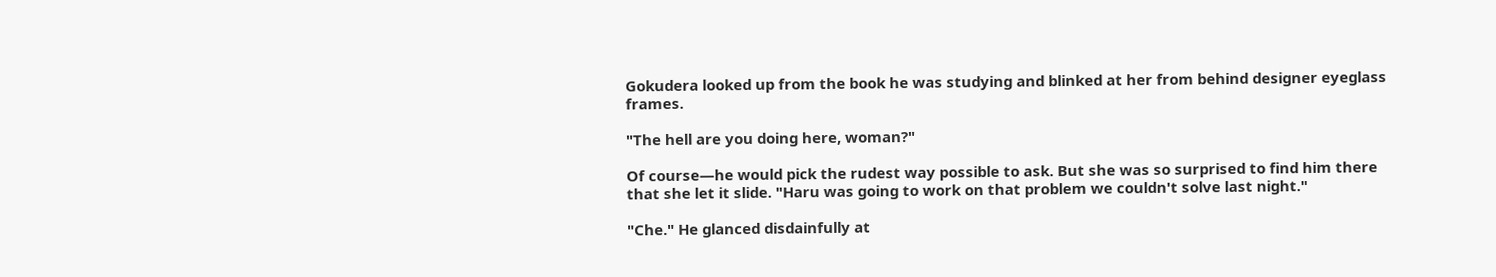Gokudera looked up from the book he was studying and blinked at her from behind designer eyeglass frames.

"The hell are you doing here, woman?"

Of course—he would pick the rudest way possible to ask. But she was so surprised to find him there that she let it slide. "Haru was going to work on that problem we couldn't solve last night."

"Che." He glanced disdainfully at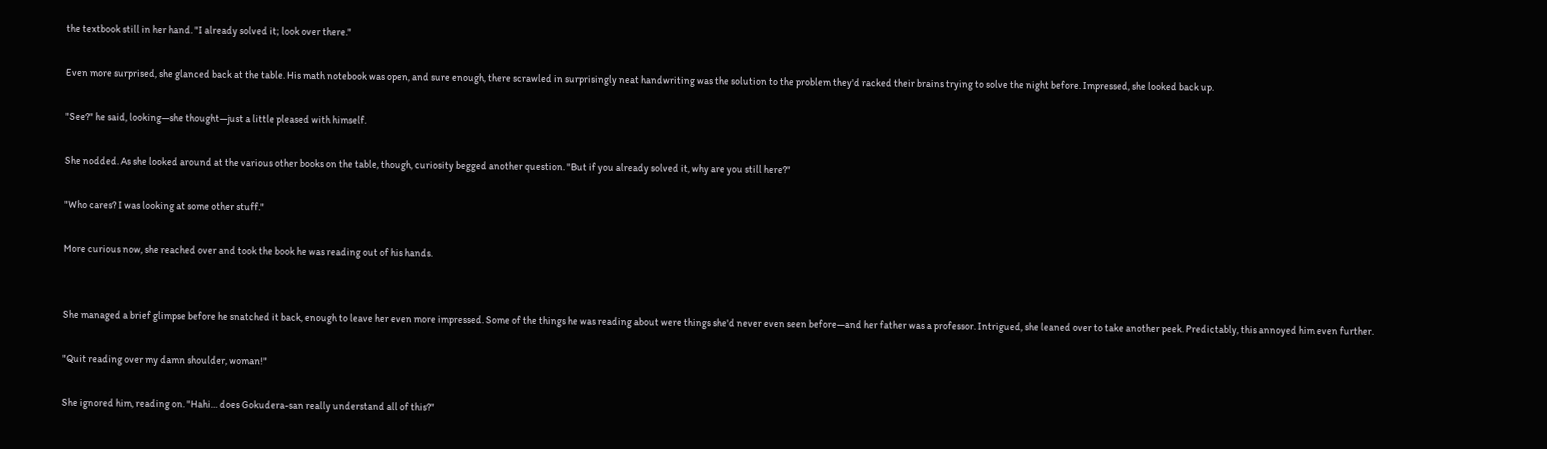the textbook still in her hand. "I already solved it; look over there."

Even more surprised, she glanced back at the table. His math notebook was open, and sure enough, there scrawled in surprisingly neat handwriting was the solution to the problem they'd racked their brains trying to solve the night before. Impressed, she looked back up.

"See?" he said, looking—she thought—just a little pleased with himself.

She nodded. As she looked around at the various other books on the table, though, curiosity begged another question. "But if you already solved it, why are you still here?"

"Who cares? I was looking at some other stuff."

More curious now, she reached over and took the book he was reading out of his hands.


She managed a brief glimpse before he snatched it back, enough to leave her even more impressed. Some of the things he was reading about were things she'd never even seen before—and her father was a professor. Intrigued, she leaned over to take another peek. Predictably, this annoyed him even further.

"Quit reading over my damn shoulder, woman!"

She ignored him, reading on. "Hahi… does Gokudera-san really understand all of this?"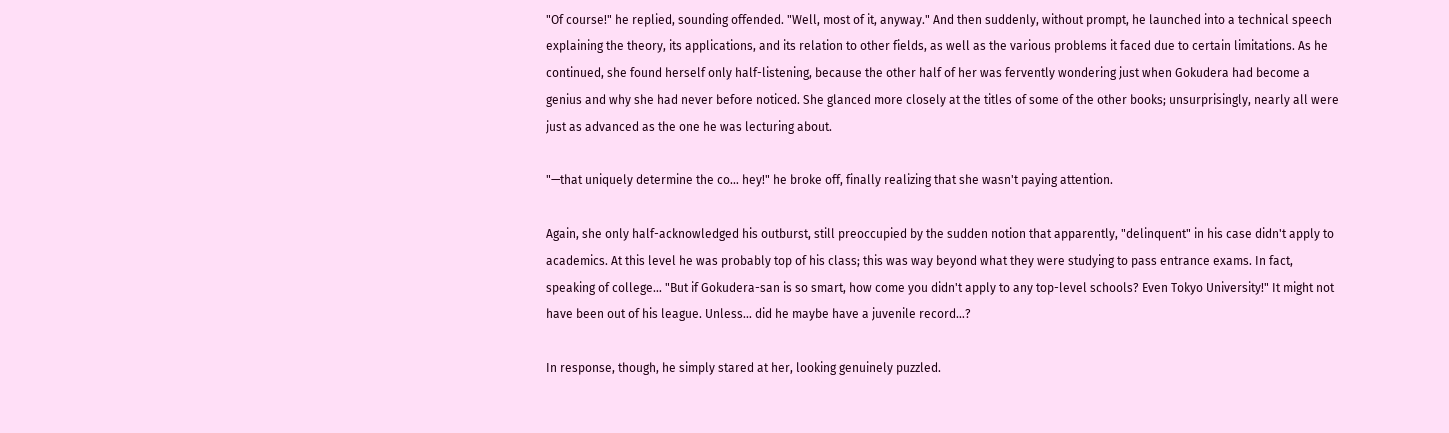"Of course!" he replied, sounding offended. "Well, most of it, anyway." And then suddenly, without prompt, he launched into a technical speech explaining the theory, its applications, and its relation to other fields, as well as the various problems it faced due to certain limitations. As he continued, she found herself only half-listening, because the other half of her was fervently wondering just when Gokudera had become a genius and why she had never before noticed. She glanced more closely at the titles of some of the other books; unsurprisingly, nearly all were just as advanced as the one he was lecturing about.

"—that uniquely determine the co… hey!" he broke off, finally realizing that she wasn't paying attention.

Again, she only half-acknowledged his outburst, still preoccupied by the sudden notion that apparently, "delinquent" in his case didn't apply to academics. At this level he was probably top of his class; this was way beyond what they were studying to pass entrance exams. In fact, speaking of college… "But if Gokudera-san is so smart, how come you didn't apply to any top-level schools? Even Tokyo University!" It might not have been out of his league. Unless… did he maybe have a juvenile record…?

In response, though, he simply stared at her, looking genuinely puzzled.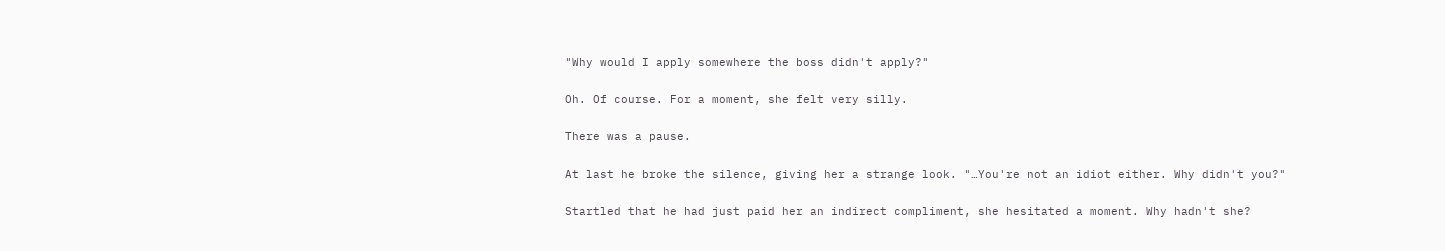"Why would I apply somewhere the boss didn't apply?"

Oh. Of course. For a moment, she felt very silly.

There was a pause.

At last he broke the silence, giving her a strange look. "…You're not an idiot either. Why didn't you?"

Startled that he had just paid her an indirect compliment, she hesitated a moment. Why hadn't she?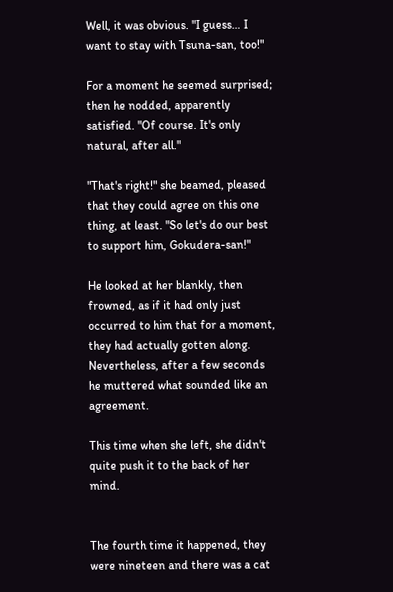Well, it was obvious. "I guess… I want to stay with Tsuna-san, too!"

For a moment he seemed surprised; then he nodded, apparently satisfied. "Of course. It's only natural, after all."

"That's right!" she beamed, pleased that they could agree on this one thing, at least. "So let's do our best to support him, Gokudera-san!"

He looked at her blankly, then frowned, as if it had only just occurred to him that for a moment, they had actually gotten along. Nevertheless, after a few seconds he muttered what sounded like an agreement.

This time when she left, she didn't quite push it to the back of her mind.


The fourth time it happened, they were nineteen and there was a cat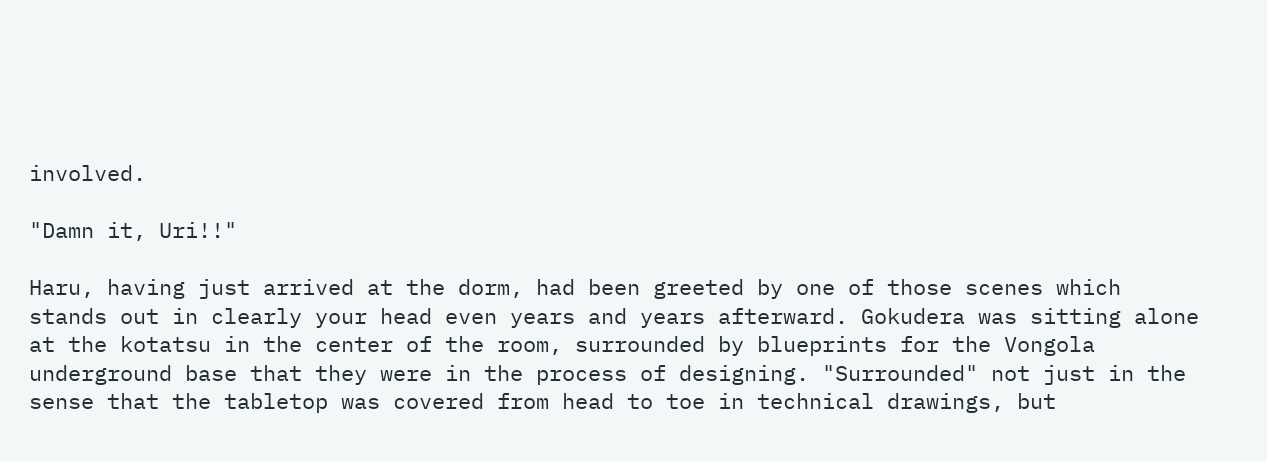involved.

"Damn it, Uri!!"

Haru, having just arrived at the dorm, had been greeted by one of those scenes which stands out in clearly your head even years and years afterward. Gokudera was sitting alone at the kotatsu in the center of the room, surrounded by blueprints for the Vongola underground base that they were in the process of designing. "Surrounded" not just in the sense that the tabletop was covered from head to toe in technical drawings, but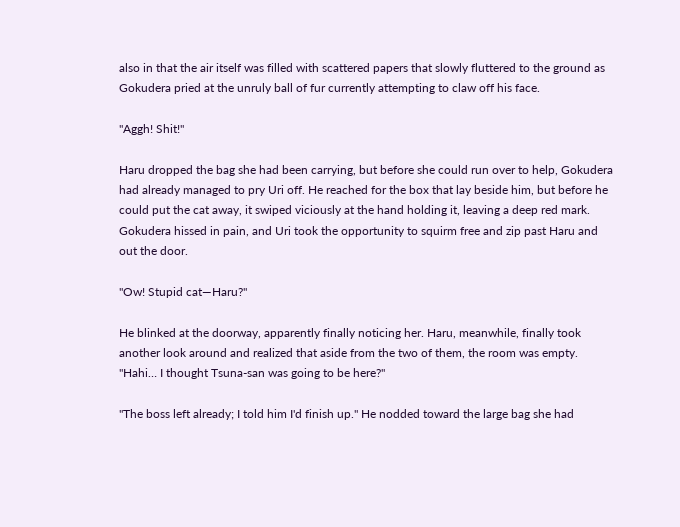also in that the air itself was filled with scattered papers that slowly fluttered to the ground as Gokudera pried at the unruly ball of fur currently attempting to claw off his face.

"Aggh! Shit!"

Haru dropped the bag she had been carrying, but before she could run over to help, Gokudera had already managed to pry Uri off. He reached for the box that lay beside him, but before he could put the cat away, it swiped viciously at the hand holding it, leaving a deep red mark. Gokudera hissed in pain, and Uri took the opportunity to squirm free and zip past Haru and out the door.

"Ow! Stupid cat—Haru?"

He blinked at the doorway, apparently finally noticing her. Haru, meanwhile, finally took another look around and realized that aside from the two of them, the room was empty. "Hahi… I thought Tsuna-san was going to be here?"

"The boss left already; I told him I'd finish up." He nodded toward the large bag she had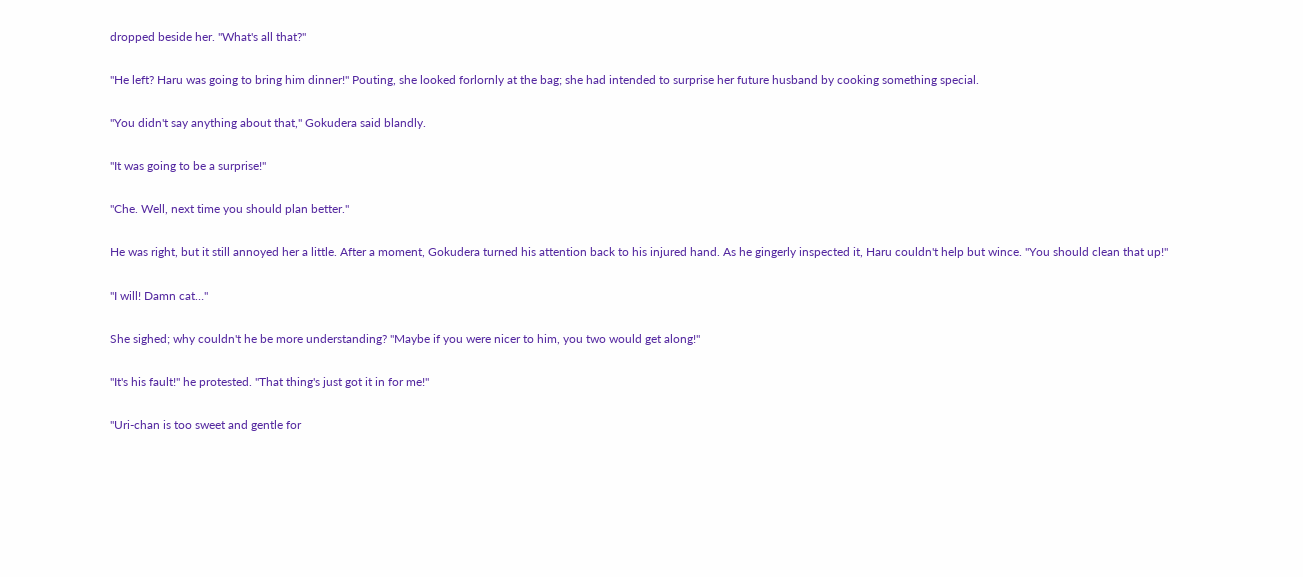dropped beside her. "What's all that?"

"He left? Haru was going to bring him dinner!" Pouting, she looked forlornly at the bag; she had intended to surprise her future husband by cooking something special.

"You didn't say anything about that," Gokudera said blandly.

"It was going to be a surprise!"

"Che. Well, next time you should plan better."

He was right, but it still annoyed her a little. After a moment, Gokudera turned his attention back to his injured hand. As he gingerly inspected it, Haru couldn't help but wince. "You should clean that up!"

"I will! Damn cat…"

She sighed; why couldn't he be more understanding? "Maybe if you were nicer to him, you two would get along!"

"It's his fault!" he protested. "That thing's just got it in for me!"

"Uri-chan is too sweet and gentle for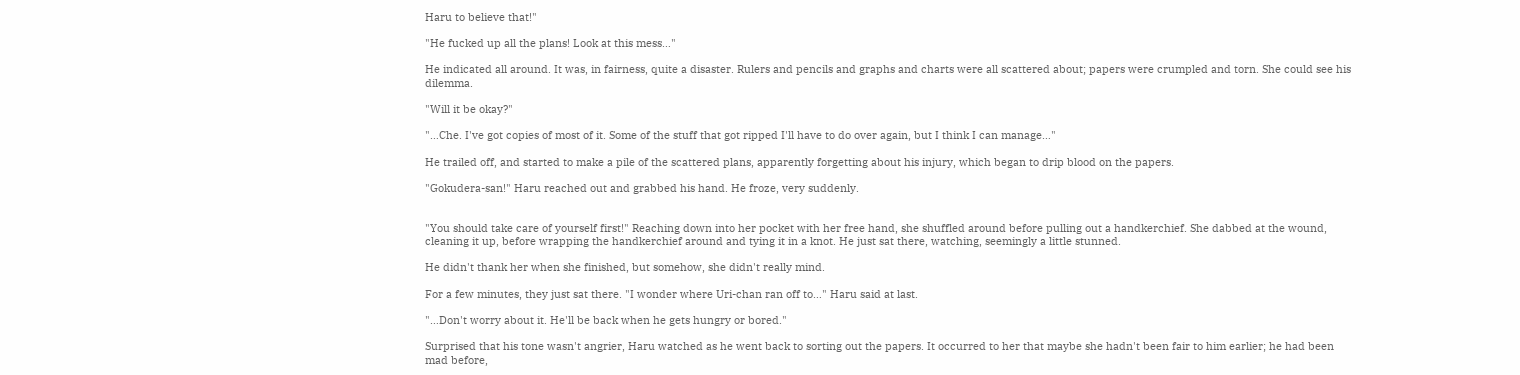Haru to believe that!"

"He fucked up all the plans! Look at this mess…"

He indicated all around. It was, in fairness, quite a disaster. Rulers and pencils and graphs and charts were all scattered about; papers were crumpled and torn. She could see his dilemma.

"Will it be okay?"

"…Che. I've got copies of most of it. Some of the stuff that got ripped I'll have to do over again, but I think I can manage…"

He trailed off, and started to make a pile of the scattered plans, apparently forgetting about his injury, which began to drip blood on the papers.

"Gokudera-san!" Haru reached out and grabbed his hand. He froze, very suddenly.


"You should take care of yourself first!" Reaching down into her pocket with her free hand, she shuffled around before pulling out a handkerchief. She dabbed at the wound, cleaning it up, before wrapping the handkerchief around and tying it in a knot. He just sat there, watching, seemingly a little stunned.

He didn't thank her when she finished, but somehow, she didn't really mind.

For a few minutes, they just sat there. "I wonder where Uri-chan ran off to…" Haru said at last.

"…Don't worry about it. He'll be back when he gets hungry or bored."

Surprised that his tone wasn't angrier, Haru watched as he went back to sorting out the papers. It occurred to her that maybe she hadn't been fair to him earlier; he had been mad before,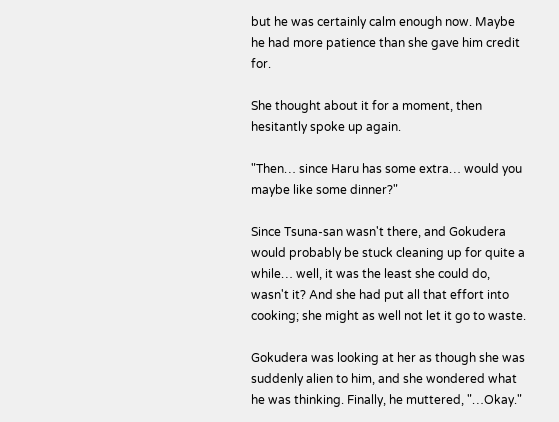but he was certainly calm enough now. Maybe he had more patience than she gave him credit for.

She thought about it for a moment, then hesitantly spoke up again.

"Then… since Haru has some extra… would you maybe like some dinner?"

Since Tsuna-san wasn't there, and Gokudera would probably be stuck cleaning up for quite a while… well, it was the least she could do, wasn't it? And she had put all that effort into cooking; she might as well not let it go to waste.

Gokudera was looking at her as though she was suddenly alien to him, and she wondered what he was thinking. Finally, he muttered, "…Okay."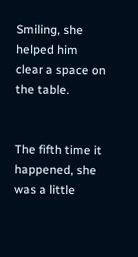Smiling, she helped him clear a space on the table.


The fifth time it happened, she was a little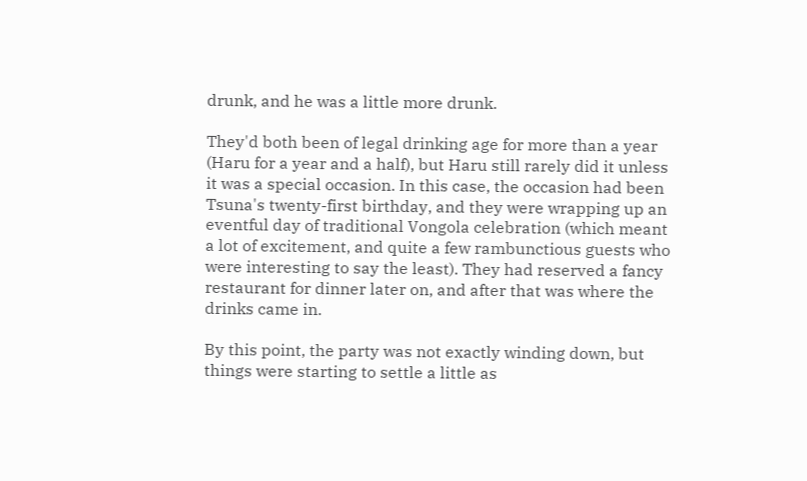drunk, and he was a little more drunk.

They'd both been of legal drinking age for more than a year (Haru for a year and a half), but Haru still rarely did it unless it was a special occasion. In this case, the occasion had been Tsuna's twenty-first birthday, and they were wrapping up an eventful day of traditional Vongola celebration (which meant a lot of excitement, and quite a few rambunctious guests who were interesting to say the least). They had reserved a fancy restaurant for dinner later on, and after that was where the drinks came in.

By this point, the party was not exactly winding down, but things were starting to settle a little as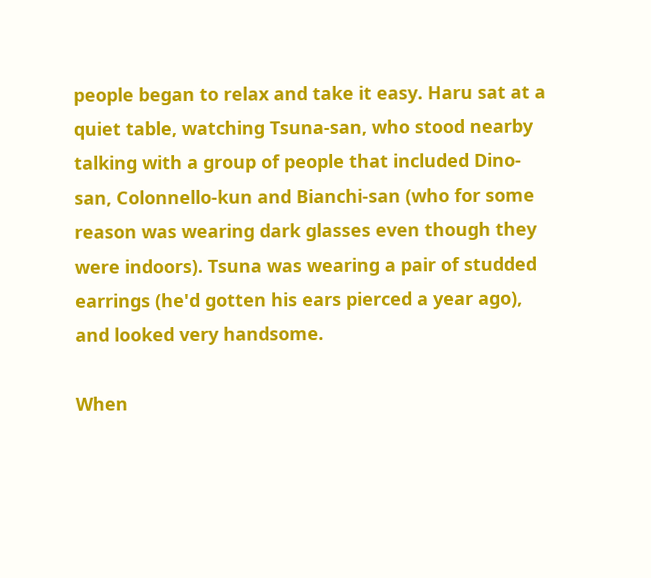people began to relax and take it easy. Haru sat at a quiet table, watching Tsuna-san, who stood nearby talking with a group of people that included Dino-san, Colonnello-kun and Bianchi-san (who for some reason was wearing dark glasses even though they were indoors). Tsuna was wearing a pair of studded earrings (he'd gotten his ears pierced a year ago), and looked very handsome.

When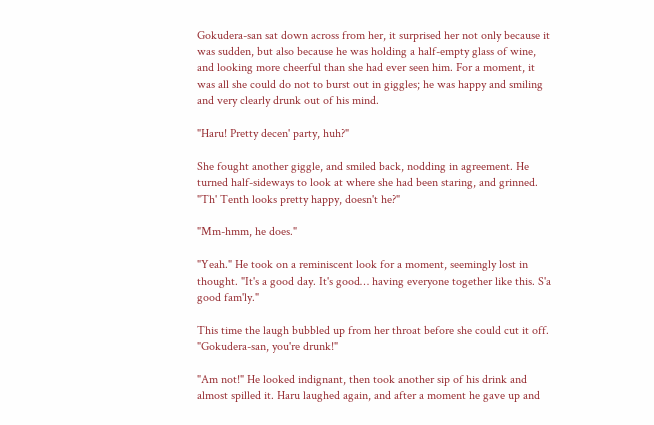Gokudera-san sat down across from her, it surprised her not only because it was sudden, but also because he was holding a half-empty glass of wine, and looking more cheerful than she had ever seen him. For a moment, it was all she could do not to burst out in giggles; he was happy and smiling and very clearly drunk out of his mind.

"Haru! Pretty decen' party, huh?"

She fought another giggle, and smiled back, nodding in agreement. He turned half-sideways to look at where she had been staring, and grinned. "Th' Tenth looks pretty happy, doesn't he?"

"Mm-hmm, he does."

"Yeah." He took on a reminiscent look for a moment, seemingly lost in thought. "It's a good day. It's good… having everyone together like this. S'a good fam'ly."

This time the laugh bubbled up from her throat before she could cut it off. "Gokudera-san, you're drunk!"

"Am not!" He looked indignant, then took another sip of his drink and almost spilled it. Haru laughed again, and after a moment he gave up and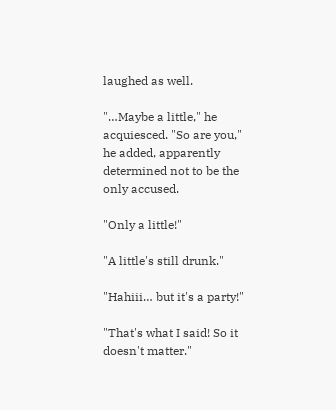laughed as well.

"…Maybe a little," he acquiesced. "So are you," he added, apparently determined not to be the only accused.

"Only a little!"

"A little's still drunk."

"Hahiii… but it's a party!"

"That's what I said! So it doesn't matter."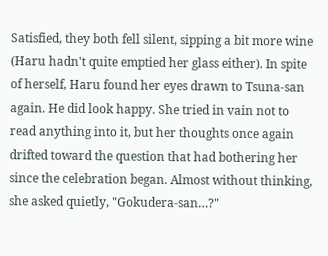Satisfied, they both fell silent, sipping a bit more wine (Haru hadn't quite emptied her glass either). In spite of herself, Haru found her eyes drawn to Tsuna-san again. He did look happy. She tried in vain not to read anything into it, but her thoughts once again drifted toward the question that had bothering her since the celebration began. Almost without thinking, she asked quietly, "Gokudera-san…?"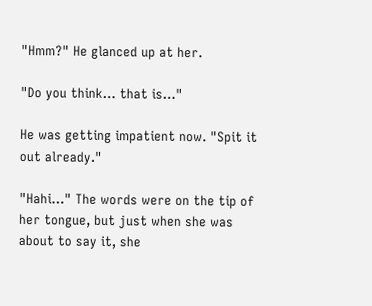"Hmm?" He glanced up at her.

"Do you think… that is…"

He was getting impatient now. "Spit it out already."

"Hahi…" The words were on the tip of her tongue, but just when she was about to say it, she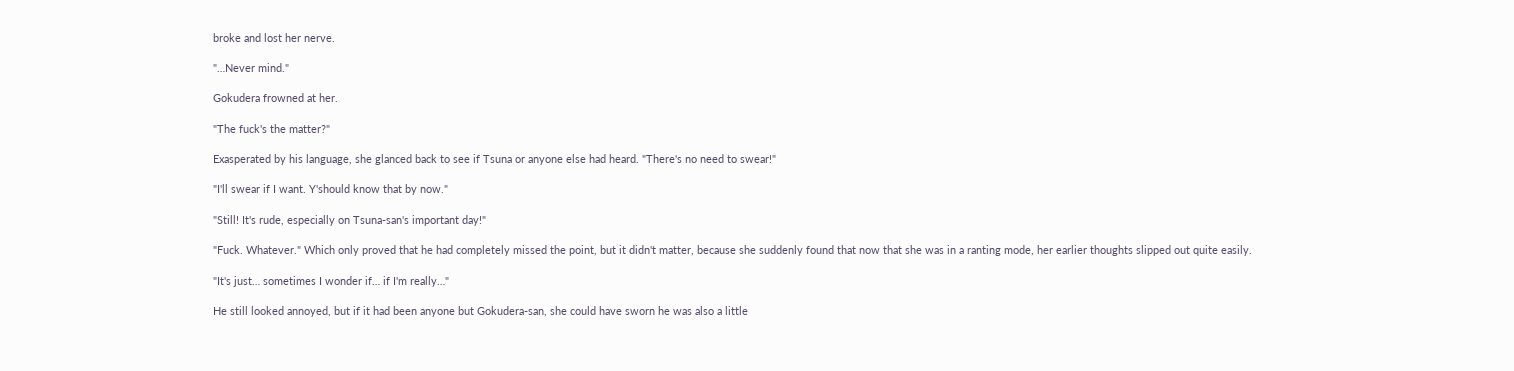broke and lost her nerve.

"…Never mind."

Gokudera frowned at her.

"The fuck's the matter?"

Exasperated by his language, she glanced back to see if Tsuna or anyone else had heard. "There's no need to swear!"

"I'll swear if I want. Y'should know that by now."

"Still! It's rude, especially on Tsuna-san's important day!"

"Fuck. Whatever." Which only proved that he had completely missed the point, but it didn't matter, because she suddenly found that now that she was in a ranting mode, her earlier thoughts slipped out quite easily.

"It's just… sometimes I wonder if… if I'm really…"

He still looked annoyed, but if it had been anyone but Gokudera-san, she could have sworn he was also a little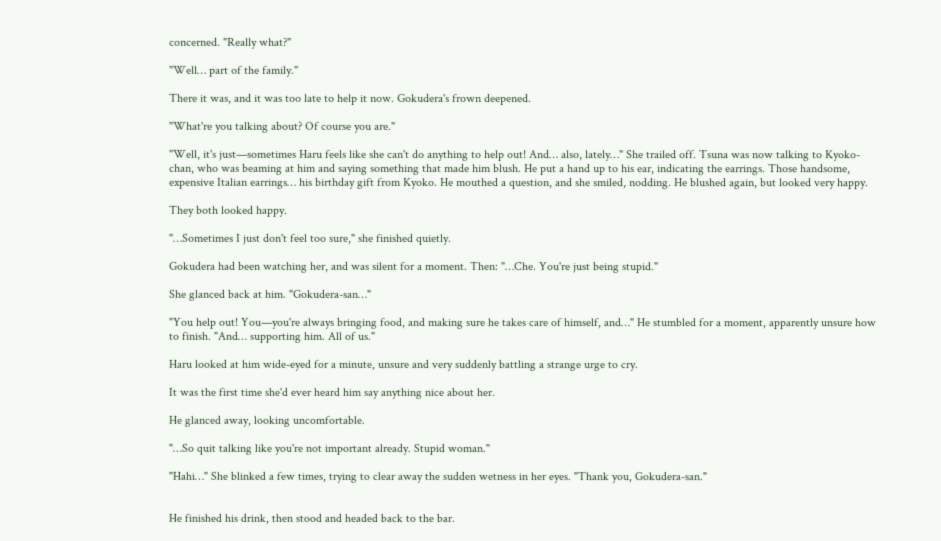concerned. "Really what?"

"Well… part of the family."

There it was, and it was too late to help it now. Gokudera's frown deepened.

"What're you talking about? Of course you are."

"Well, it's just—sometimes Haru feels like she can't do anything to help out! And… also, lately…" She trailed off. Tsuna was now talking to Kyoko-chan, who was beaming at him and saying something that made him blush. He put a hand up to his ear, indicating the earrings. Those handsome, expensive Italian earrings… his birthday gift from Kyoko. He mouthed a question, and she smiled, nodding. He blushed again, but looked very happy.

They both looked happy.

"…Sometimes I just don't feel too sure," she finished quietly.

Gokudera had been watching her, and was silent for a moment. Then: "…Che. You're just being stupid."

She glanced back at him. "Gokudera-san…"

"You help out! You—you're always bringing food, and making sure he takes care of himself, and…" He stumbled for a moment, apparently unsure how to finish. "And… supporting him. All of us."

Haru looked at him wide-eyed for a minute, unsure and very suddenly battling a strange urge to cry.

It was the first time she'd ever heard him say anything nice about her.

He glanced away, looking uncomfortable.

"…So quit talking like you're not important already. Stupid woman."

"Hahi…" She blinked a few times, trying to clear away the sudden wetness in her eyes. "Thank you, Gokudera-san."


He finished his drink, then stood and headed back to the bar.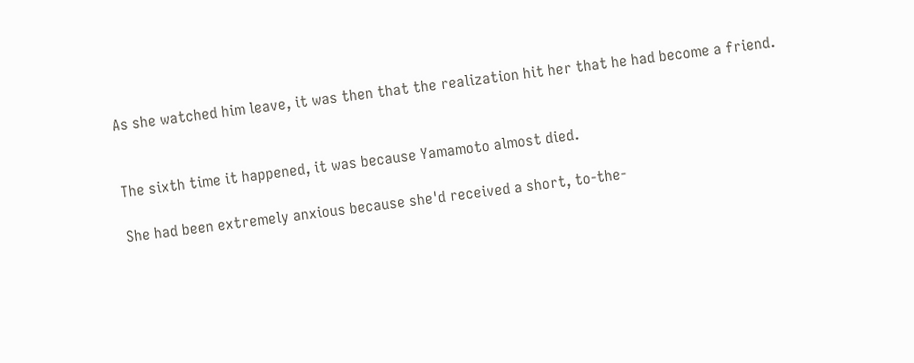As she watched him leave, it was then that the realization hit her that he had become a friend.


The sixth time it happened, it was because Yamamoto almost died.

She had been extremely anxious because she'd received a short, to-the-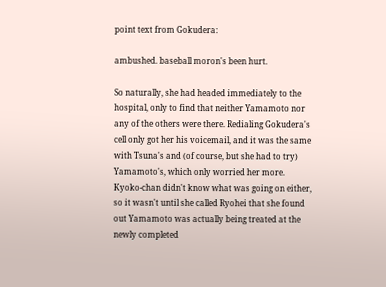point text from Gokudera:

ambushed. baseball moron's been hurt.

So naturally, she had headed immediately to the hospital, only to find that neither Yamamoto nor any of the others were there. Redialing Gokudera's cell only got her his voicemail, and it was the same with Tsuna's and (of course, but she had to try) Yamamoto's, which only worried her more. Kyoko-chan didn't know what was going on either, so it wasn't until she called Ryohei that she found out Yamamoto was actually being treated at the newly completed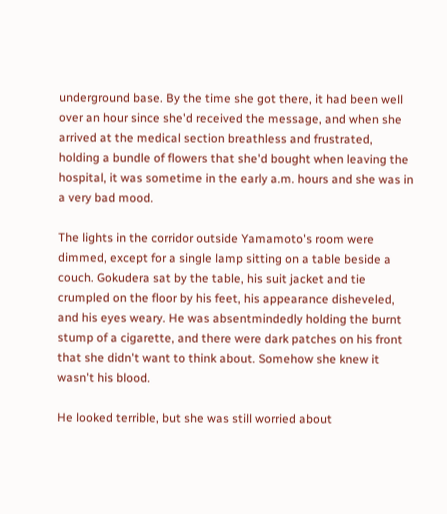underground base. By the time she got there, it had been well over an hour since she'd received the message, and when she arrived at the medical section breathless and frustrated, holding a bundle of flowers that she'd bought when leaving the hospital, it was sometime in the early a.m. hours and she was in a very bad mood.

The lights in the corridor outside Yamamoto's room were dimmed, except for a single lamp sitting on a table beside a couch. Gokudera sat by the table, his suit jacket and tie crumpled on the floor by his feet, his appearance disheveled, and his eyes weary. He was absentmindedly holding the burnt stump of a cigarette, and there were dark patches on his front that she didn't want to think about. Somehow she knew it wasn't his blood.

He looked terrible, but she was still worried about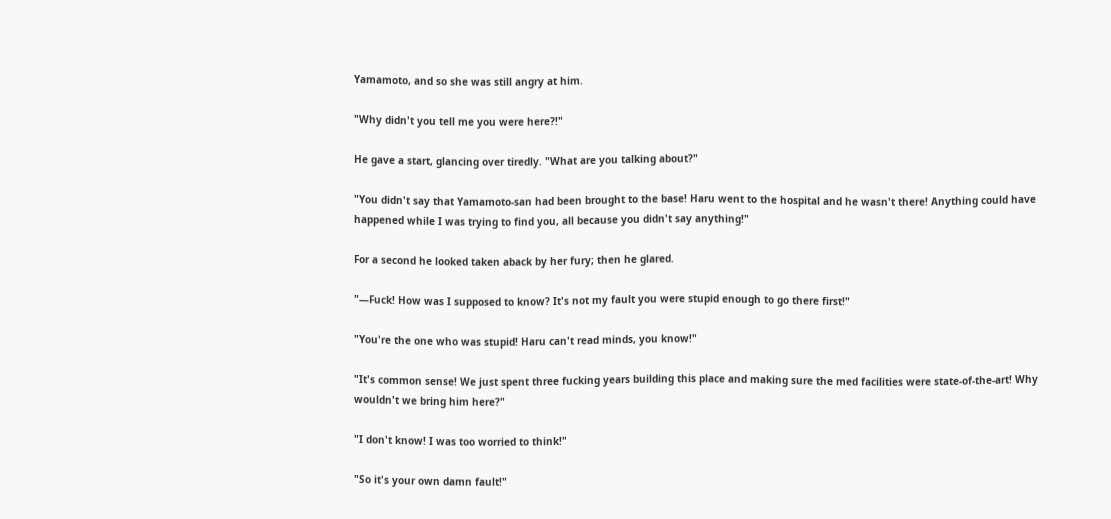Yamamoto, and so she was still angry at him.

"Why didn't you tell me you were here?!"

He gave a start, glancing over tiredly. "What are you talking about?"

"You didn't say that Yamamoto-san had been brought to the base! Haru went to the hospital and he wasn't there! Anything could have happened while I was trying to find you, all because you didn't say anything!"

For a second he looked taken aback by her fury; then he glared.

"—Fuck! How was I supposed to know? It's not my fault you were stupid enough to go there first!"

"You're the one who was stupid! Haru can't read minds, you know!"

"It's common sense! We just spent three fucking years building this place and making sure the med facilities were state-of-the-art! Why wouldn't we bring him here?"

"I don't know! I was too worried to think!"

"So it's your own damn fault!"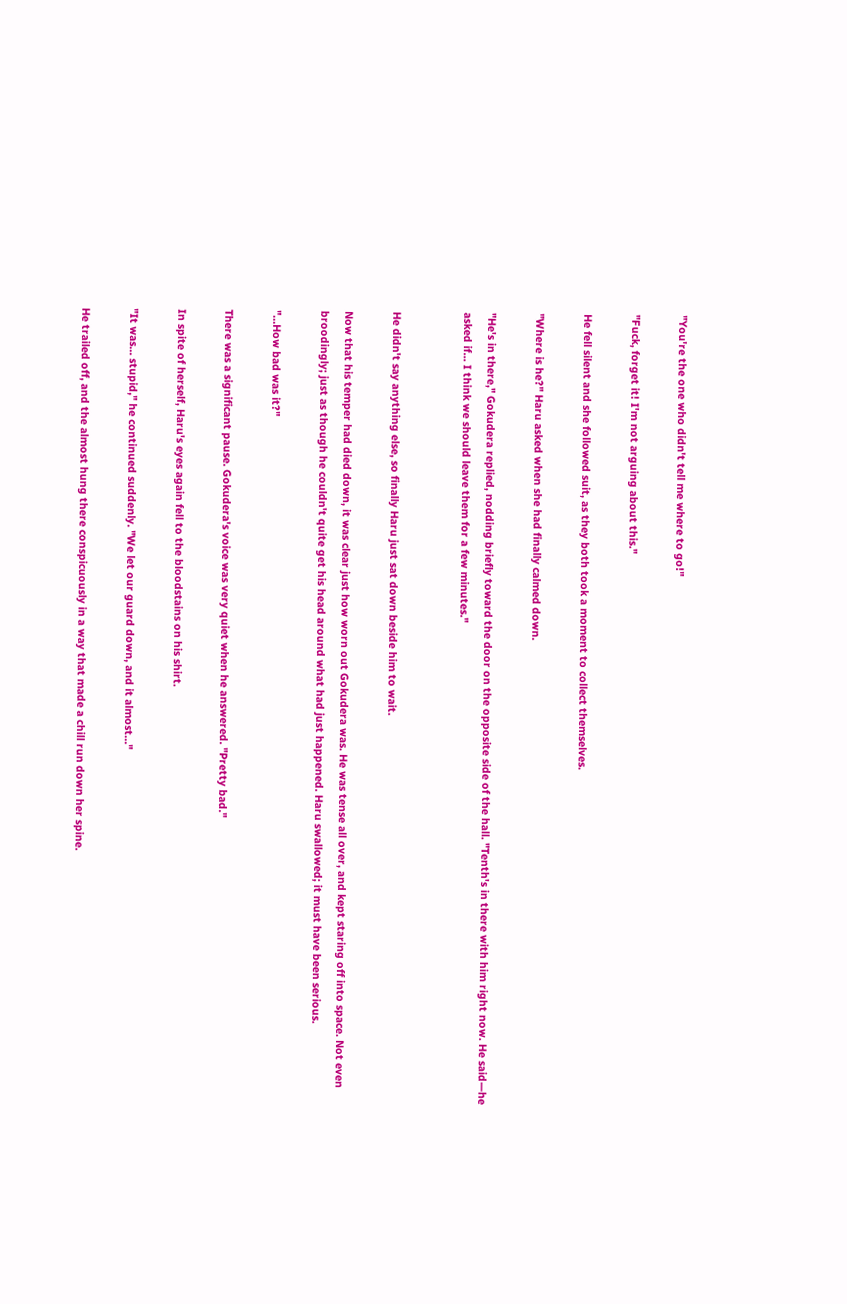"You're the one who didn't tell me where to go!"

"Fuck, forget it! I'm not arguing about this."

He fell silent and she followed suit, as they both took a moment to collect themselves.

"Where is he?" Haru asked when she had finally calmed down.

"He's in there," Gokudera replied, nodding briefly toward the door on the opposite side of the hall. "Tenth's in there with him right now. He said—he asked if… I think we should leave them for a few minutes."


He didn't say anything else, so finally Haru just sat down beside him to wait.

Now that his temper had died down, it was clear just how worn out Gokudera was. He was tense all over, and kept staring off into space. Not even broodingly; just as though he couldn't quite get his head around what had just happened. Haru swallowed; it must have been serious.

"…How bad was it?"

There was a significant pause. Gokudera's voice was very quiet when he answered. "Pretty bad."

In spite of herself, Haru's eyes again fell to the bloodstains on his shirt.

"It was… stupid," he continued suddenly. "We let our guard down, and it almost…"

He trailed off, and the almost hung there conspicuously in a way that made a chill run down her spine.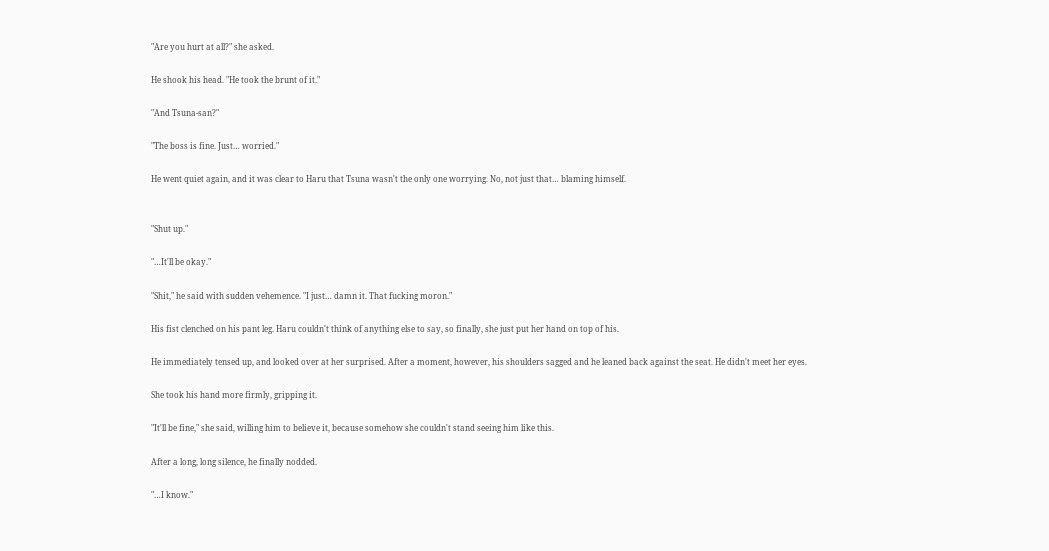"Are you hurt at all?" she asked.

He shook his head. "He took the brunt of it."

"And Tsuna-san?"

"The boss is fine. Just… worried."

He went quiet again, and it was clear to Haru that Tsuna wasn't the only one worrying. No, not just that… blaming himself.


"Shut up."

"…It'll be okay."

"Shit," he said with sudden vehemence. "I just… damn it. That fucking moron."

His fist clenched on his pant leg. Haru couldn't think of anything else to say, so finally, she just put her hand on top of his.

He immediately tensed up, and looked over at her surprised. After a moment, however, his shoulders sagged and he leaned back against the seat. He didn't meet her eyes.

She took his hand more firmly, gripping it.

"It'll be fine," she said, willing him to believe it, because somehow she couldn't stand seeing him like this.

After a long, long silence, he finally nodded.

"…I know."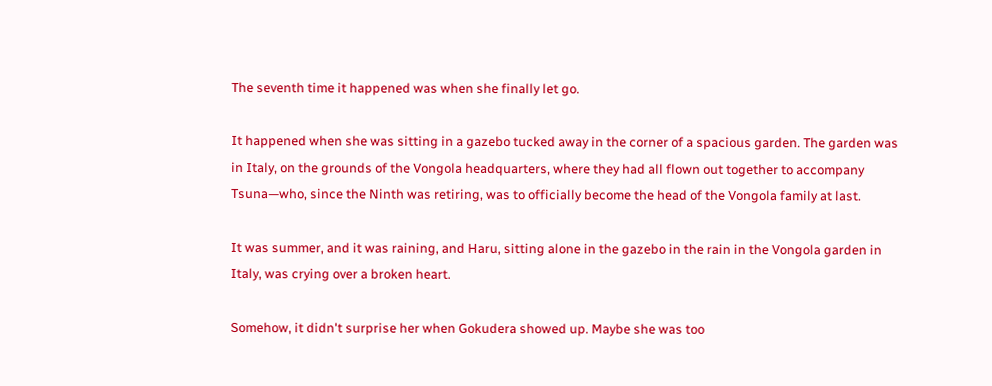The seventh time it happened was when she finally let go.

It happened when she was sitting in a gazebo tucked away in the corner of a spacious garden. The garden was in Italy, on the grounds of the Vongola headquarters, where they had all flown out together to accompany Tsuna—who, since the Ninth was retiring, was to officially become the head of the Vongola family at last.

It was summer, and it was raining, and Haru, sitting alone in the gazebo in the rain in the Vongola garden in Italy, was crying over a broken heart.

Somehow, it didn't surprise her when Gokudera showed up. Maybe she was too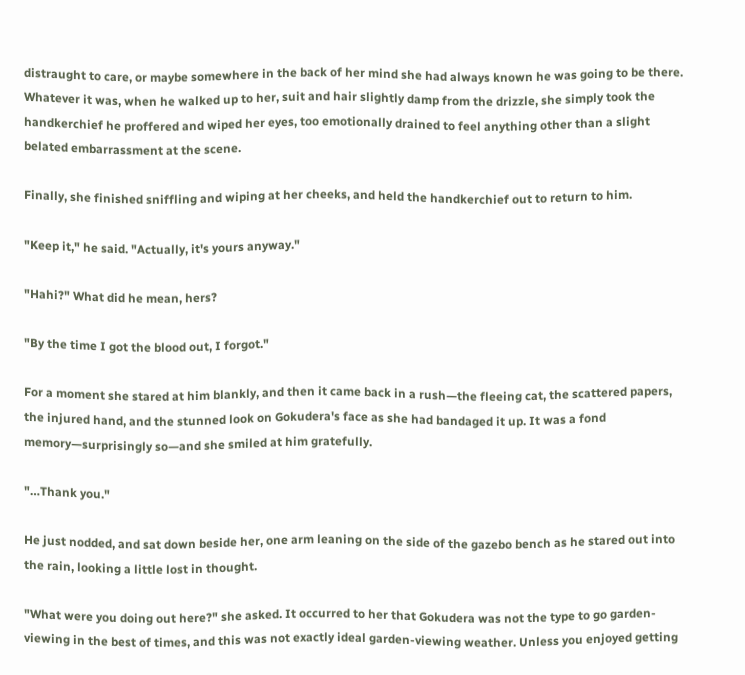distraught to care, or maybe somewhere in the back of her mind she had always known he was going to be there. Whatever it was, when he walked up to her, suit and hair slightly damp from the drizzle, she simply took the handkerchief he proffered and wiped her eyes, too emotionally drained to feel anything other than a slight belated embarrassment at the scene.

Finally, she finished sniffling and wiping at her cheeks, and held the handkerchief out to return to him.

"Keep it," he said. "Actually, it's yours anyway."

"Hahi?" What did he mean, hers?

"By the time I got the blood out, I forgot."

For a moment she stared at him blankly, and then it came back in a rush—the fleeing cat, the scattered papers, the injured hand, and the stunned look on Gokudera's face as she had bandaged it up. It was a fond memory—surprisingly so—and she smiled at him gratefully.

"…Thank you."

He just nodded, and sat down beside her, one arm leaning on the side of the gazebo bench as he stared out into the rain, looking a little lost in thought.

"What were you doing out here?" she asked. It occurred to her that Gokudera was not the type to go garden-viewing in the best of times, and this was not exactly ideal garden-viewing weather. Unless you enjoyed getting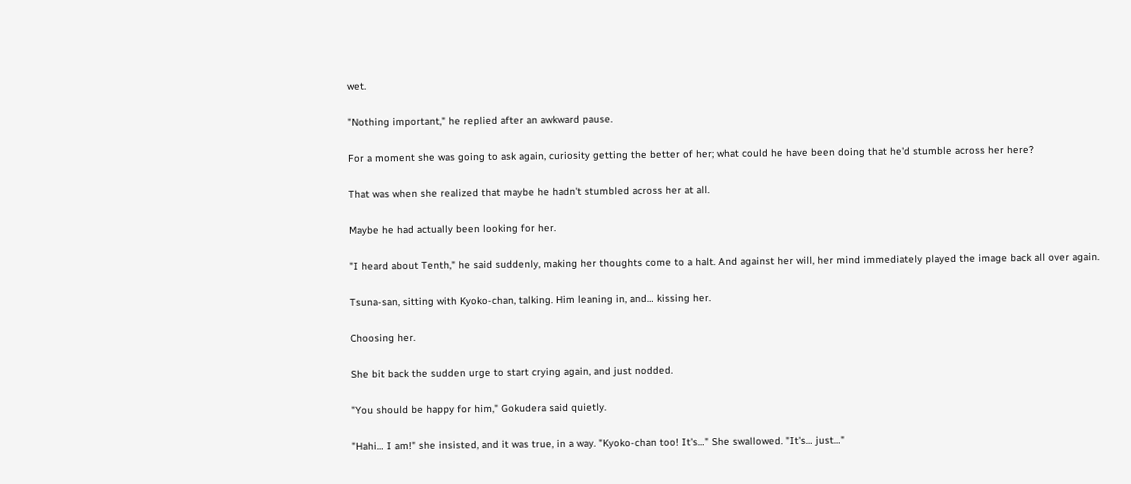wet.

"Nothing important," he replied after an awkward pause.

For a moment she was going to ask again, curiosity getting the better of her; what could he have been doing that he'd stumble across her here?

That was when she realized that maybe he hadn't stumbled across her at all.

Maybe he had actually been looking for her.

"I heard about Tenth," he said suddenly, making her thoughts come to a halt. And against her will, her mind immediately played the image back all over again.

Tsuna-san, sitting with Kyoko-chan, talking. Him leaning in, and… kissing her.

Choosing her.

She bit back the sudden urge to start crying again, and just nodded.

"You should be happy for him," Gokudera said quietly.

"Hahi… I am!" she insisted, and it was true, in a way. "Kyoko-chan too! It's…" She swallowed. "It's… just…"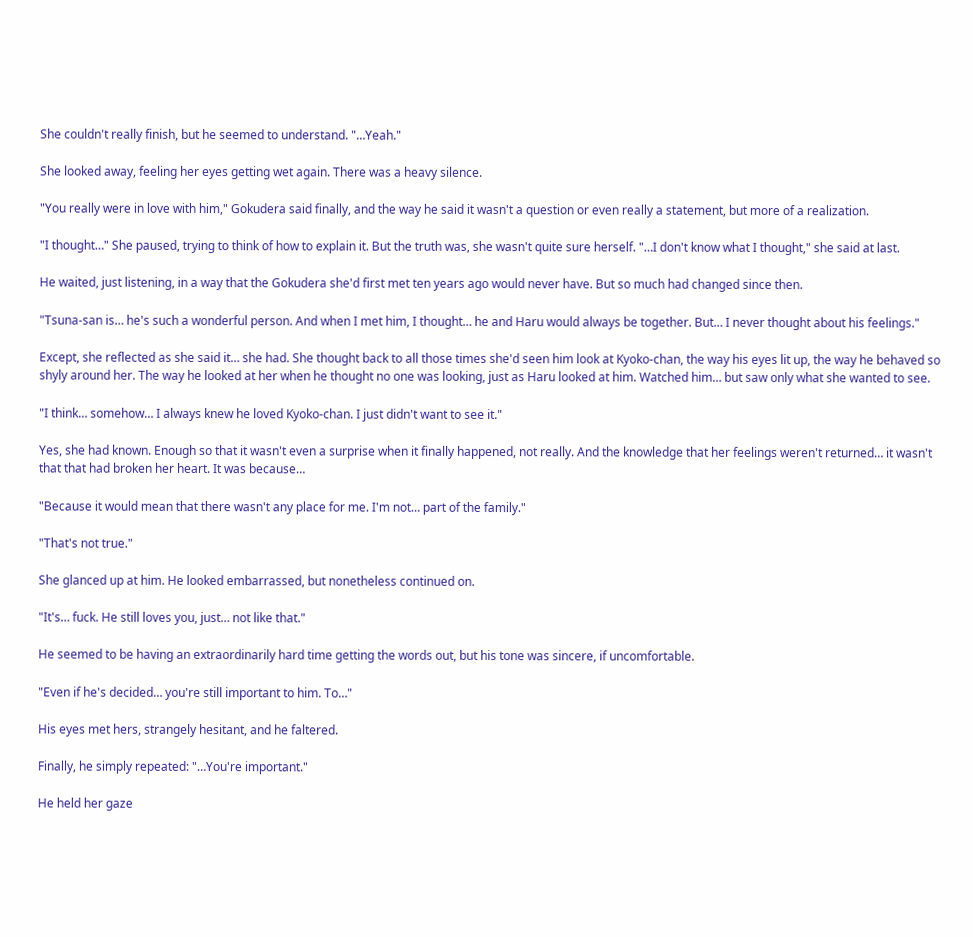She couldn't really finish, but he seemed to understand. "…Yeah."

She looked away, feeling her eyes getting wet again. There was a heavy silence.

"You really were in love with him," Gokudera said finally, and the way he said it wasn't a question or even really a statement, but more of a realization.

"I thought…" She paused, trying to think of how to explain it. But the truth was, she wasn't quite sure herself. "…I don't know what I thought," she said at last.

He waited, just listening, in a way that the Gokudera she'd first met ten years ago would never have. But so much had changed since then.

"Tsuna-san is… he's such a wonderful person. And when I met him, I thought… he and Haru would always be together. But… I never thought about his feelings."

Except, she reflected as she said it… she had. She thought back to all those times she'd seen him look at Kyoko-chan, the way his eyes lit up, the way he behaved so shyly around her. The way he looked at her when he thought no one was looking, just as Haru looked at him. Watched him… but saw only what she wanted to see.

"I think… somehow… I always knew he loved Kyoko-chan. I just didn't want to see it."

Yes, she had known. Enough so that it wasn't even a surprise when it finally happened, not really. And the knowledge that her feelings weren't returned… it wasn't that that had broken her heart. It was because…

"Because it would mean that there wasn't any place for me. I'm not… part of the family."

"That's not true."

She glanced up at him. He looked embarrassed, but nonetheless continued on.

"It's… fuck. He still loves you, just… not like that."

He seemed to be having an extraordinarily hard time getting the words out, but his tone was sincere, if uncomfortable.

"Even if he's decided… you're still important to him. To…"

His eyes met hers, strangely hesitant, and he faltered.

Finally, he simply repeated: "…You're important."

He held her gaze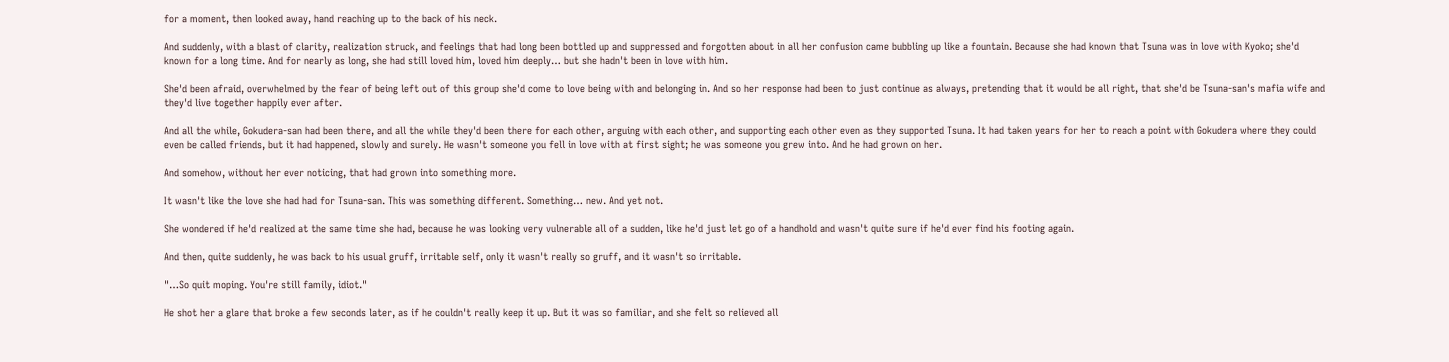for a moment, then looked away, hand reaching up to the back of his neck.

And suddenly, with a blast of clarity, realization struck, and feelings that had long been bottled up and suppressed and forgotten about in all her confusion came bubbling up like a fountain. Because she had known that Tsuna was in love with Kyoko; she'd known for a long time. And for nearly as long, she had still loved him, loved him deeply… but she hadn't been in love with him.

She'd been afraid, overwhelmed by the fear of being left out of this group she'd come to love being with and belonging in. And so her response had been to just continue as always, pretending that it would be all right, that she'd be Tsuna-san's mafia wife and they'd live together happily ever after.

And all the while, Gokudera-san had been there, and all the while they'd been there for each other, arguing with each other, and supporting each other even as they supported Tsuna. It had taken years for her to reach a point with Gokudera where they could even be called friends, but it had happened, slowly and surely. He wasn't someone you fell in love with at first sight; he was someone you grew into. And he had grown on her.

And somehow, without her ever noticing, that had grown into something more.

It wasn't like the love she had had for Tsuna-san. This was something different. Something… new. And yet not.

She wondered if he'd realized at the same time she had, because he was looking very vulnerable all of a sudden, like he'd just let go of a handhold and wasn't quite sure if he'd ever find his footing again.

And then, quite suddenly, he was back to his usual gruff, irritable self, only it wasn't really so gruff, and it wasn't so irritable.

"…So quit moping. You're still family, idiot."

He shot her a glare that broke a few seconds later, as if he couldn't really keep it up. But it was so familiar, and she felt so relieved all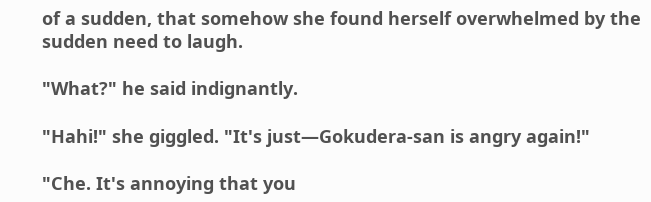of a sudden, that somehow she found herself overwhelmed by the sudden need to laugh.

"What?" he said indignantly.

"Hahi!" she giggled. "It's just—Gokudera-san is angry again!"

"Che. It's annoying that you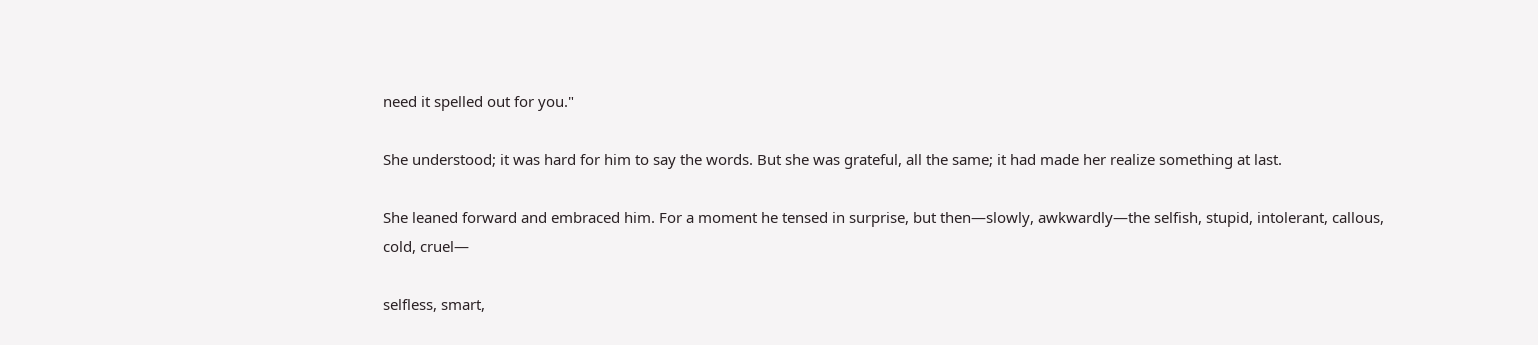need it spelled out for you."

She understood; it was hard for him to say the words. But she was grateful, all the same; it had made her realize something at last.

She leaned forward and embraced him. For a moment he tensed in surprise, but then—slowly, awkwardly—the selfish, stupid, intolerant, callous, cold, cruel—

selfless, smart,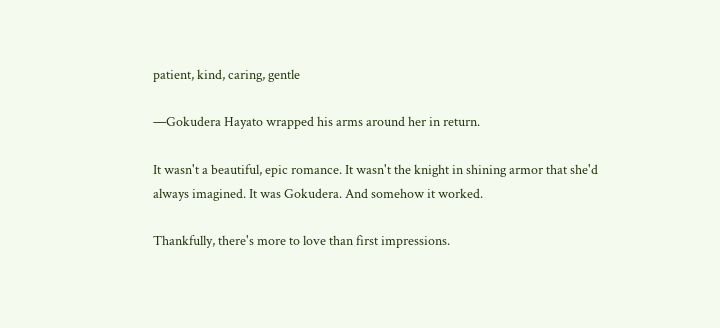patient, kind, caring, gentle

—Gokudera Hayato wrapped his arms around her in return.

It wasn't a beautiful, epic romance. It wasn't the knight in shining armor that she'd always imagined. It was Gokudera. And somehow it worked.

Thankfully, there's more to love than first impressions.